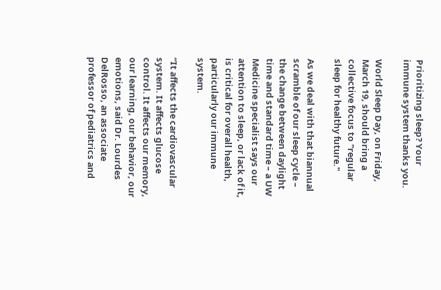Prioritizing sleep? Your immune system thanks you.

World Sleep Day, on Friday, March 19, should bring a collective focus to "regular sleep for healthy future."

As we deal with that biannual scramble of our sleep cycle – the change between daylight time and standard time – a UW Medicine specialist says our attention to sleep, or lack of it, is critical for overall health, particularly our immune system.

“It affects the cardiovascular system. It affects glucose control. It affects our memory, our learning, our behavior, our emotions, said Dr. Lourdes DelRosso, an associate professor of pediatrics and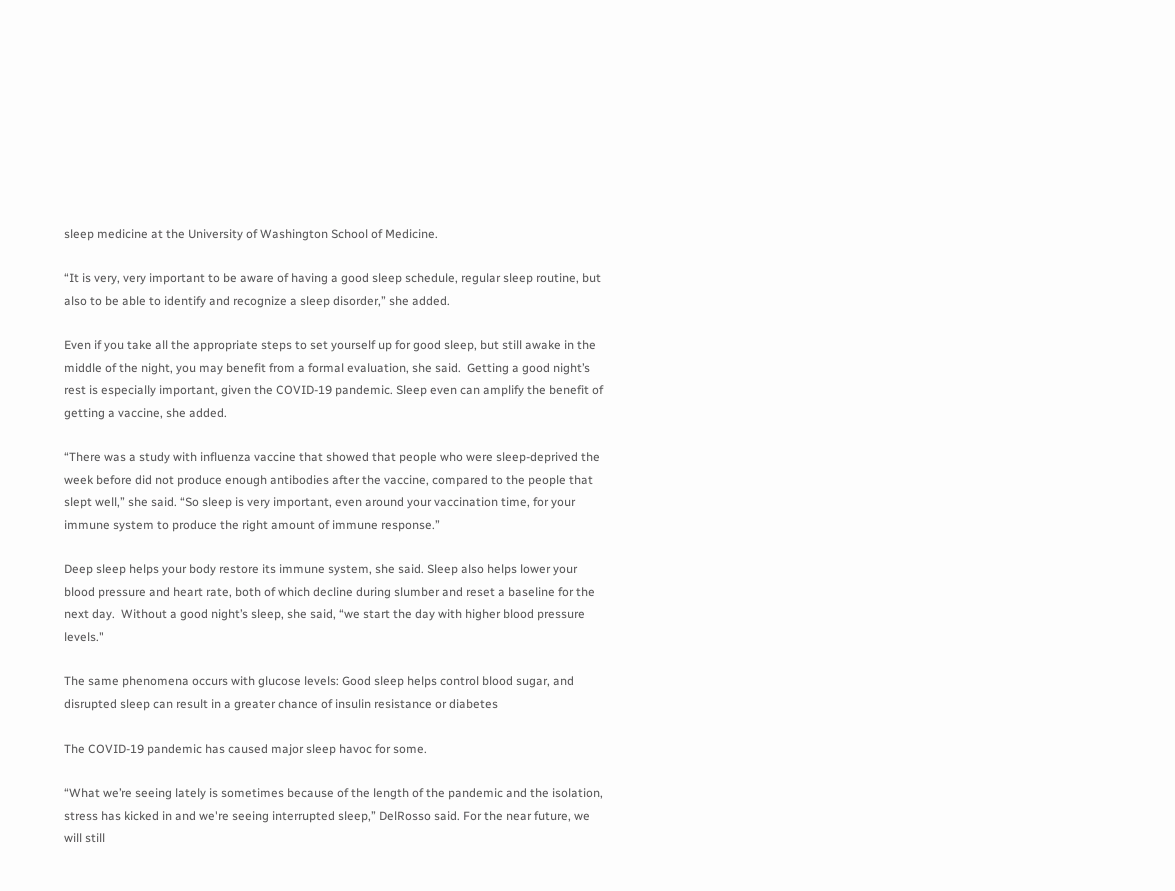sleep medicine at the University of Washington School of Medicine.

“It is very, very important to be aware of having a good sleep schedule, regular sleep routine, but also to be able to identify and recognize a sleep disorder,” she added.

Even if you take all the appropriate steps to set yourself up for good sleep, but still awake in the middle of the night, you may benefit from a formal evaluation, she said.  Getting a good night’s rest is especially important, given the COVID-19 pandemic. Sleep even can amplify the benefit of getting a vaccine, she added.

“There was a study with influenza vaccine that showed that people who were sleep-deprived the week before did not produce enough antibodies after the vaccine, compared to the people that slept well,” she said. “So sleep is very important, even around your vaccination time, for your immune system to produce the right amount of immune response.”

Deep sleep helps your body restore its immune system, she said. Sleep also helps lower your blood pressure and heart rate, both of which decline during slumber and reset a baseline for the next day.  Without a good night’s sleep, she said, “we start the day with higher blood pressure levels."

The same phenomena occurs with glucose levels: Good sleep helps control blood sugar, and disrupted sleep can result in a greater chance of insulin resistance or diabetes

The COVID-19 pandemic has caused major sleep havoc for some.

“What we’re seeing lately is sometimes because of the length of the pandemic and the isolation, stress has kicked in and we're seeing interrupted sleep,” DelRosso said. For the near future, we will still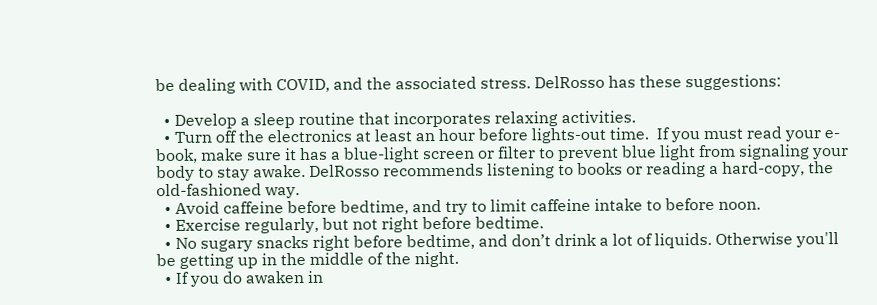be dealing with COVID, and the associated stress. DelRosso has these suggestions:

  • Develop a sleep routine that incorporates relaxing activities.
  • Turn off the electronics at least an hour before lights-out time.  If you must read your e-book, make sure it has a blue-light screen or filter to prevent blue light from signaling your body to stay awake. DelRosso recommends listening to books or reading a hard-copy, the old-fashioned way.
  • Avoid caffeine before bedtime, and try to limit caffeine intake to before noon.
  • Exercise regularly, but not right before bedtime.
  • No sugary snacks right before bedtime, and don’t drink a lot of liquids. Otherwise you'll be getting up in the middle of the night.
  • If you do awaken in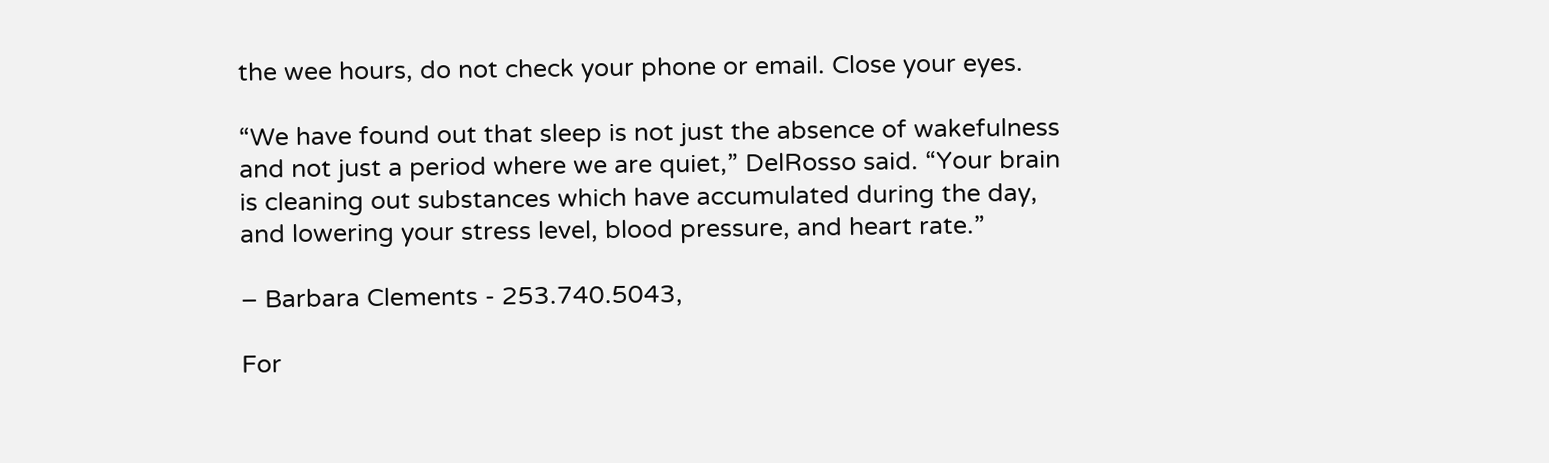the wee hours, do not check your phone or email. Close your eyes.

“We have found out that sleep is not just the absence of wakefulness and not just a period where we are quiet,” DelRosso said. “Your brain is cleaning out substances which have accumulated during the day, and lowering your stress level, blood pressure, and heart rate.”

– Barbara Clements - 253.740.5043,

For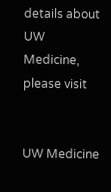details about UW Medicine, please visit


UW Medicine